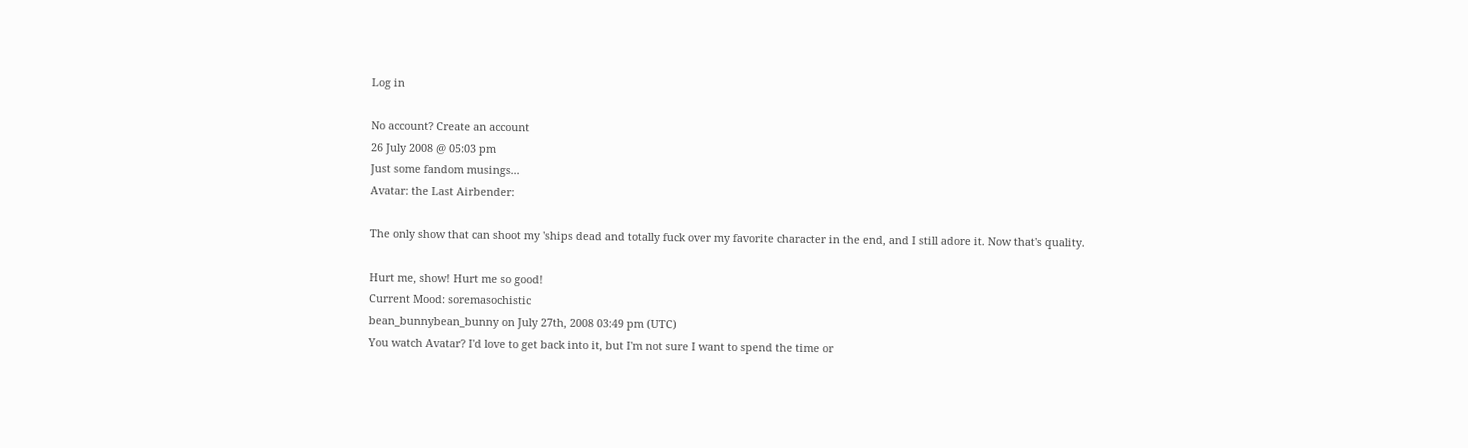Log in

No account? Create an account
26 July 2008 @ 05:03 pm
Just some fandom musings...
Avatar: the Last Airbender:

The only show that can shoot my 'ships dead and totally fuck over my favorite character in the end, and I still adore it. Now that's quality.

Hurt me, show! Hurt me so good!
Current Mood: soremasochistic
bean_bunnybean_bunny on July 27th, 2008 03:49 pm (UTC)
You watch Avatar? I'd love to get back into it, but I'm not sure I want to spend the time or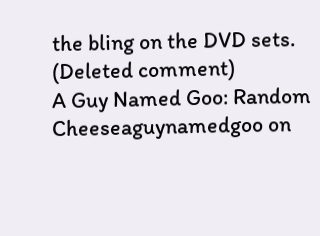the bling on the DVD sets.
(Deleted comment)
A Guy Named Goo: Random Cheeseaguynamedgoo on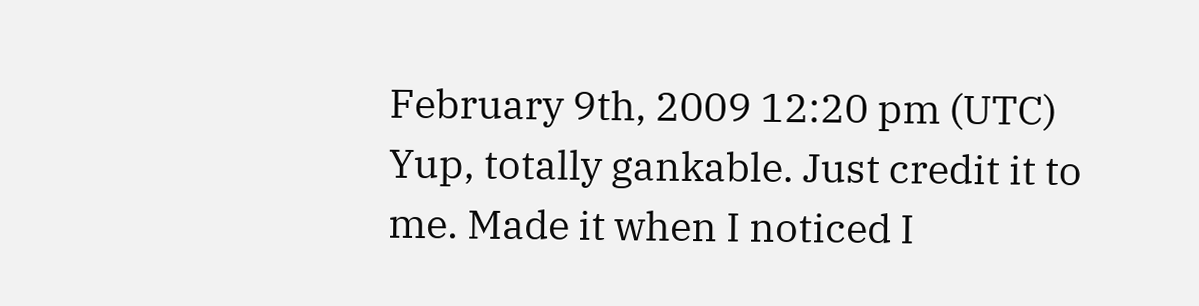February 9th, 2009 12:20 pm (UTC)
Yup, totally gankable. Just credit it to me. Made it when I noticed I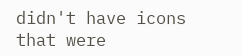didn't have icons that were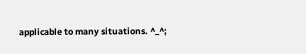applicable to many situations. ^_^;